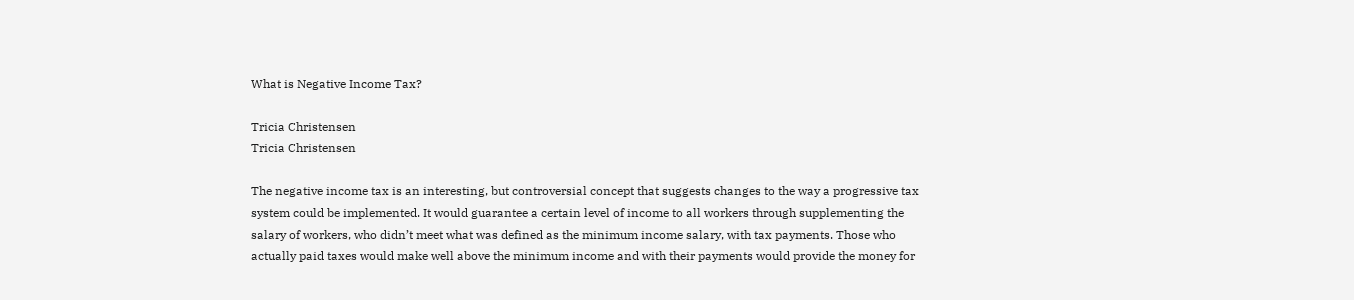What is Negative Income Tax?

Tricia Christensen
Tricia Christensen

The negative income tax is an interesting, but controversial concept that suggests changes to the way a progressive tax system could be implemented. It would guarantee a certain level of income to all workers through supplementing the salary of workers, who didn’t meet what was defined as the minimum income salary, with tax payments. Those who actually paid taxes would make well above the minimum income and with their payments would provide the money for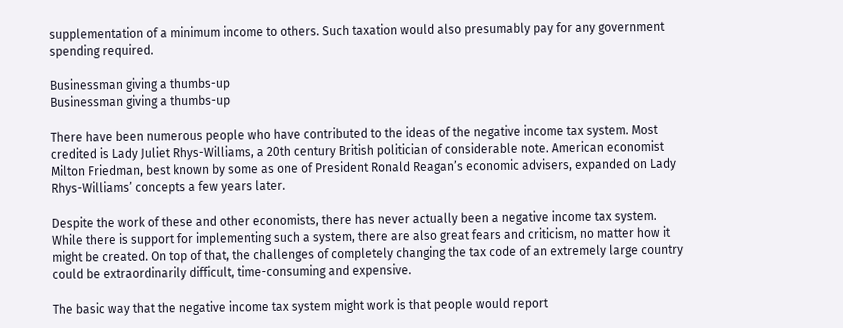supplementation of a minimum income to others. Such taxation would also presumably pay for any government spending required.

Businessman giving a thumbs-up
Businessman giving a thumbs-up

There have been numerous people who have contributed to the ideas of the negative income tax system. Most credited is Lady Juliet Rhys-Williams, a 20th century British politician of considerable note. American economist Milton Friedman, best known by some as one of President Ronald Reagan’s economic advisers, expanded on Lady Rhys-Williams’ concepts a few years later.

Despite the work of these and other economists, there has never actually been a negative income tax system. While there is support for implementing such a system, there are also great fears and criticism, no matter how it might be created. On top of that, the challenges of completely changing the tax code of an extremely large country could be extraordinarily difficult, time-consuming and expensive.

The basic way that the negative income tax system might work is that people would report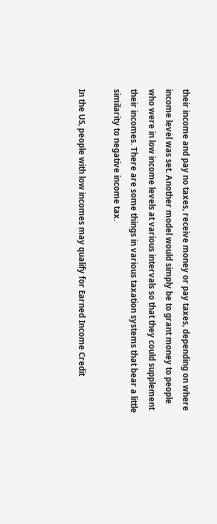their income and pay no taxes, receive money or pay taxes, depending on where income level was set. Another model would simply be to grant money to people who were in low income levels at various intervals so that they could supplement their incomes. There are some things in various taxation systems that bear a little similarity to negative income tax.

In the US, people with low incomes may qualify for Earned Income Credit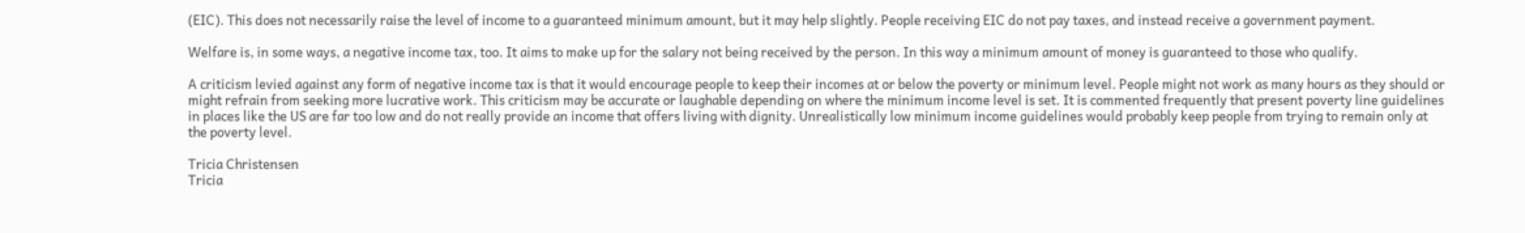(EIC). This does not necessarily raise the level of income to a guaranteed minimum amount, but it may help slightly. People receiving EIC do not pay taxes, and instead receive a government payment.

Welfare is, in some ways, a negative income tax, too. It aims to make up for the salary not being received by the person. In this way a minimum amount of money is guaranteed to those who qualify.

A criticism levied against any form of negative income tax is that it would encourage people to keep their incomes at or below the poverty or minimum level. People might not work as many hours as they should or might refrain from seeking more lucrative work. This criticism may be accurate or laughable depending on where the minimum income level is set. It is commented frequently that present poverty line guidelines in places like the US are far too low and do not really provide an income that offers living with dignity. Unrealistically low minimum income guidelines would probably keep people from trying to remain only at the poverty level.

Tricia Christensen
Tricia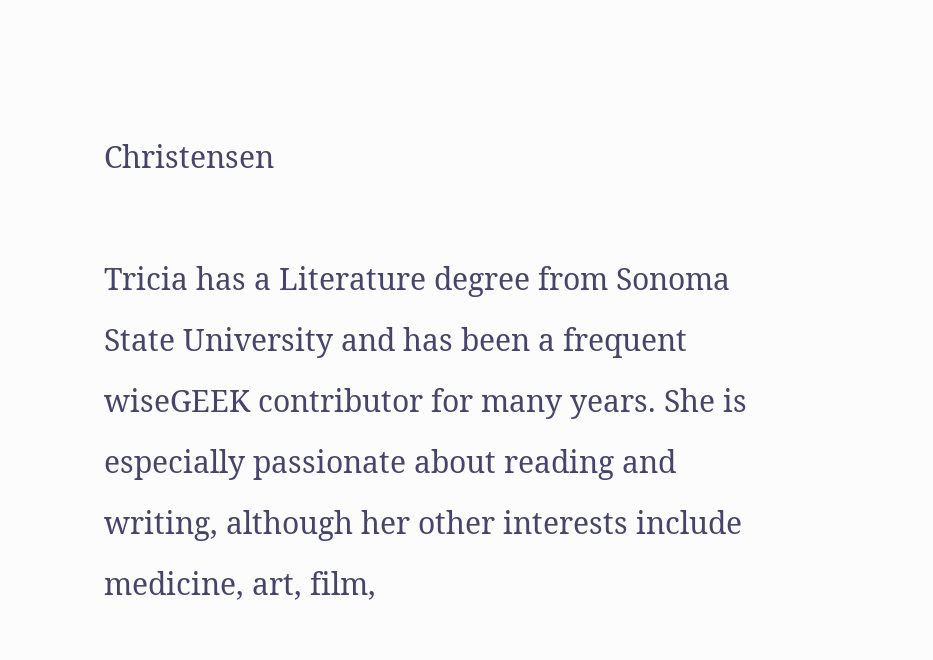Christensen

Tricia has a Literature degree from Sonoma State University and has been a frequent wiseGEEK contributor for many years. She is especially passionate about reading and writing, although her other interests include medicine, art, film,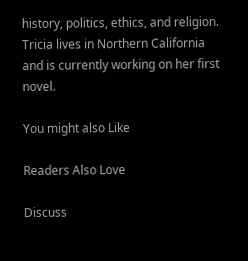history, politics, ethics, and religion. Tricia lives in Northern California and is currently working on her first novel.

You might also Like

Readers Also Love

Discuss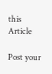this Article

Post your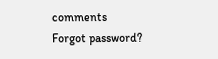comments
Forgot password?